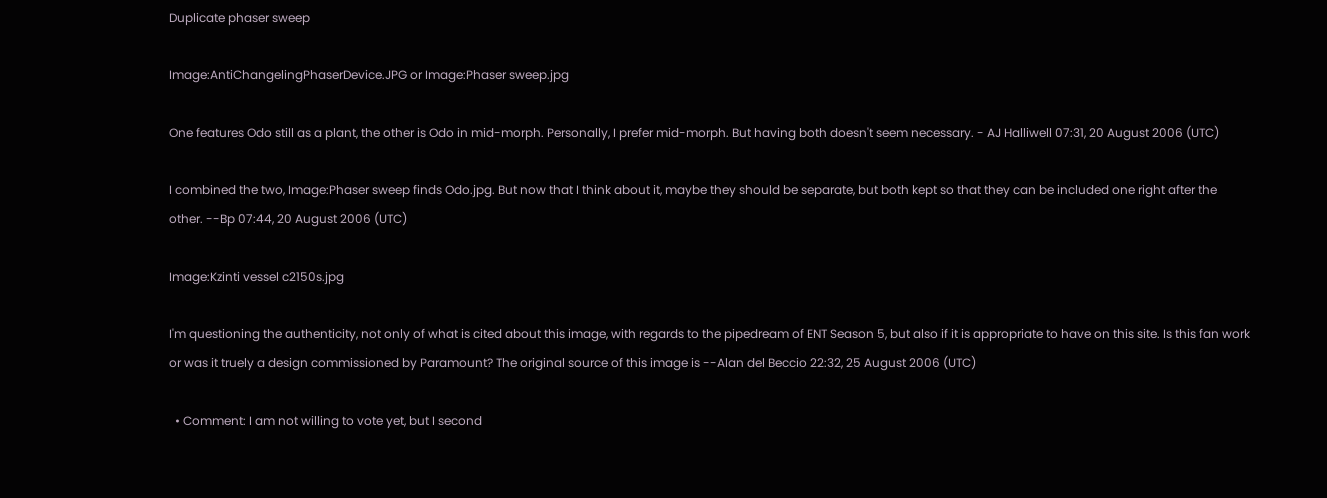Duplicate phaser sweep

Image:AntiChangelingPhaserDevice.JPG or Image:Phaser sweep.jpg

One features Odo still as a plant, the other is Odo in mid-morph. Personally, I prefer mid-morph. But having both doesn't seem necessary. - AJ Halliwell 07:31, 20 August 2006 (UTC)

I combined the two, Image:Phaser sweep finds Odo.jpg. But now that I think about it, maybe they should be separate, but both kept so that they can be included one right after the other. --Bp 07:44, 20 August 2006 (UTC)

Image:Kzinti vessel c2150s.jpg

I'm questioning the authenticity, not only of what is cited about this image, with regards to the pipedream of ENT Season 5, but also if it is appropriate to have on this site. Is this fan work or was it truely a design commissioned by Paramount? The original source of this image is --Alan del Beccio 22:32, 25 August 2006 (UTC)

  • Comment: I am not willing to vote yet, but I second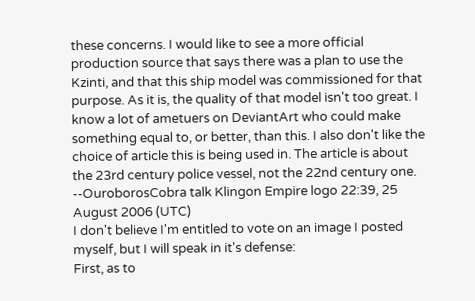these concerns. I would like to see a more official production source that says there was a plan to use the Kzinti, and that this ship model was commissioned for that purpose. As it is, the quality of that model isn't too great. I know a lot of ametuers on DeviantArt who could make something equal to, or better, than this. I also don't like the choice of article this is being used in. The article is about the 23rd century police vessel, not the 22nd century one. --OuroborosCobra talk Klingon Empire logo 22:39, 25 August 2006 (UTC)
I don't believe I'm entitled to vote on an image I posted myself, but I will speak in it's defense:
First, as to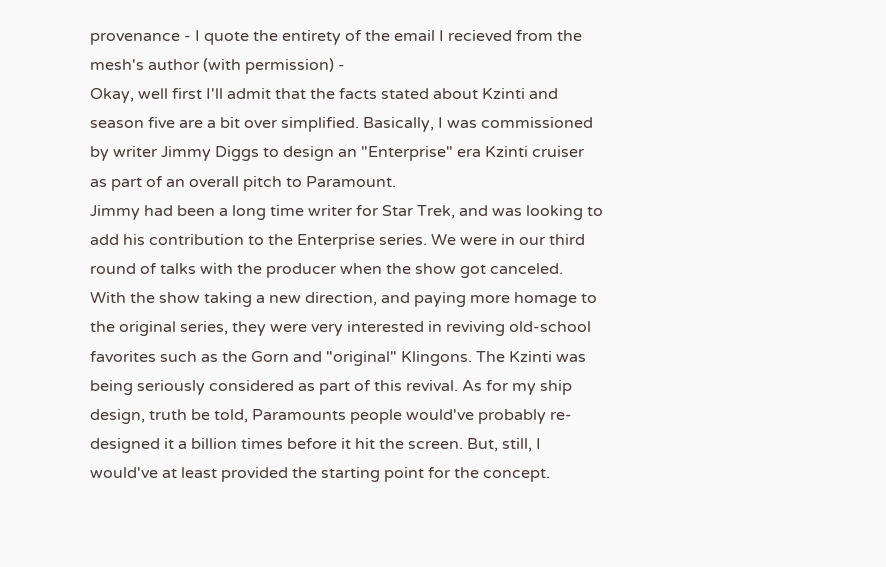provenance - I quote the entirety of the email I recieved from the mesh's author (with permission) -
Okay, well first I'll admit that the facts stated about Kzinti and season five are a bit over simplified. Basically, I was commissioned by writer Jimmy Diggs to design an "Enterprise" era Kzinti cruiser as part of an overall pitch to Paramount.
Jimmy had been a long time writer for Star Trek, and was looking to add his contribution to the Enterprise series. We were in our third round of talks with the producer when the show got canceled.
With the show taking a new direction, and paying more homage to the original series, they were very interested in reviving old-school favorites such as the Gorn and "original" Klingons. The Kzinti was being seriously considered as part of this revival. As for my ship design, truth be told, Paramounts people would've probably re-designed it a billion times before it hit the screen. But, still, I would've at least provided the starting point for the concept.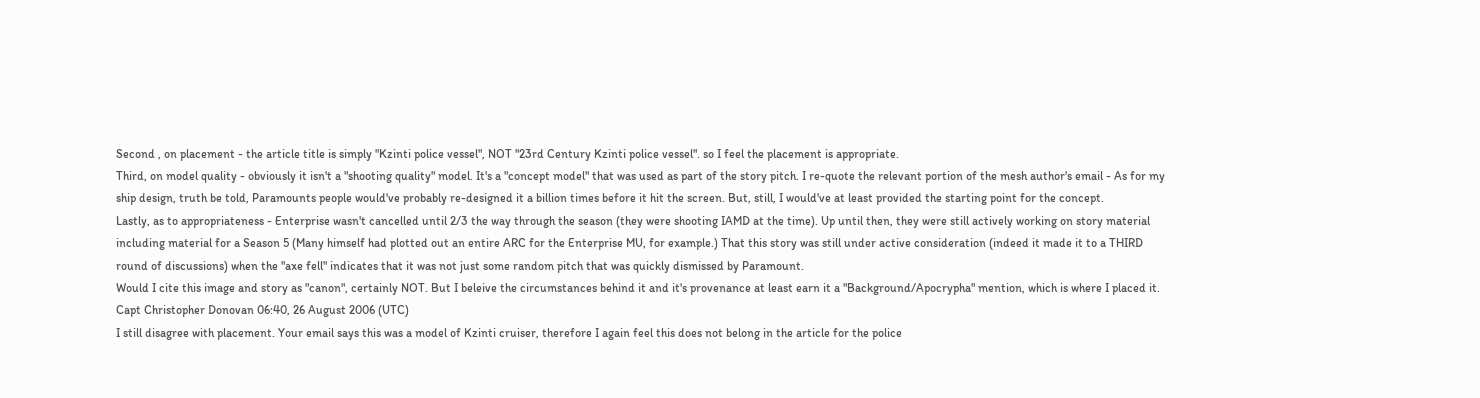Second , on placement - the article title is simply "Kzinti police vessel", NOT "23rd Century Kzinti police vessel". so I feel the placement is appropriate.
Third, on model quality - obviously it isn't a "shooting quality" model. It's a "concept model" that was used as part of the story pitch. I re-quote the relevant portion of the mesh author's email - As for my ship design, truth be told, Paramounts people would've probably re-designed it a billion times before it hit the screen. But, still, I would've at least provided the starting point for the concept.
Lastly, as to appropriateness - Enterprise wasn't cancelled until 2/3 the way through the season (they were shooting IAMD at the time). Up until then, they were still actively working on story material including material for a Season 5 (Many himself had plotted out an entire ARC for the Enterprise MU, for example.) That this story was still under active consideration (indeed it made it to a THIRD round of discussions) when the "axe fell" indicates that it was not just some random pitch that was quickly dismissed by Paramount.
Would I cite this image and story as "canon", certainly NOT. But I beleive the circumstances behind it and it's provenance at least earn it a "Background/Apocrypha" mention, which is where I placed it. Capt Christopher Donovan 06:40, 26 August 2006 (UTC)
I still disagree with placement. Your email says this was a model of Kzinti cruiser, therefore I again feel this does not belong in the article for the police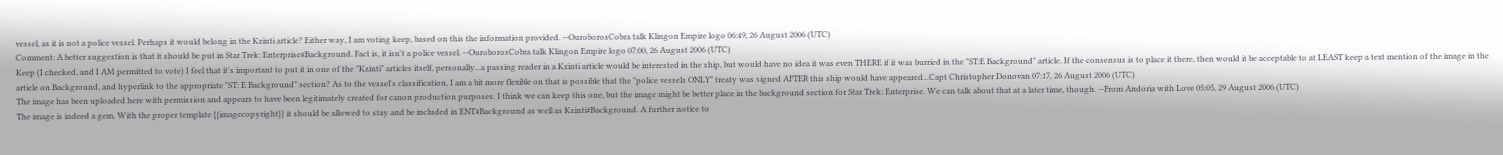vessel, as it is not a police vessel. Perhaps it would belong in the Kzinti article? Either way, I am voting keep, based on this the information provided. --OuroborosCobra talk Klingon Empire logo 06:49, 26 August 2006 (UTC)
Comment: A better suggestion is that it should be put in Star Trek: Enterprise#Background. Fact is, it isn't a police vessel. --OuroborosCobra talk Klingon Empire logo 07:00, 26 August 2006 (UTC)
Keep (I checked, and I AM permitted to vote) I feel that it's important to put it in one of the "Kzinti" articles itself, personally...a passing reader in a Kzinti article would be interested in the ship, but would have no idea it was even THERE if it was burried in the "ST:E Background" article. If the consensus is to place it there, then would it be acceptable to at LEAST keep a text mention of the image in the article on Background, and hyperlink to the appropriate "ST: E Background" section? As to the vessel's classification, I am a bit more flexible on that is possible that the "police vessels ONLY" treaty was signed AFTER this ship would have appeared...Capt Christopher Donovan 07:17, 26 August 2006 (UTC)
The image has been uploaded here with permission and appears to have been legitimately created for canon production purposes. I think we can keep this one, but the image might be better place in the background section for Star Trek: Enterprise. We can talk about that at a later time, though. --From Andoria with Love 05:05, 29 August 2006 (UTC)
The image is indeed a gem. With the proper template {{imagecopyright}} it should be allowed to stay and be included in ENT#Background as well as Kzinti#Background. A further notice to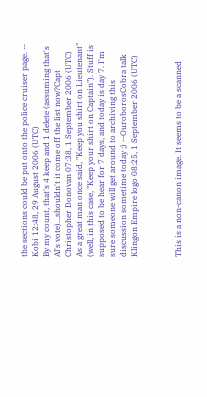the sections could be put onto the police cruiser page. -- Kobi 12:48, 29 August 2006 (UTC)
By my count, that's 4 keep and 1 delete (assuming that's Al's vote)...shouldn't it come off the list now?Capt Christopher Donovan 07:38, 1 September 2006 (UTC)
As a great man once said, "Keep you shirt on Lieutenant" (well, in this case, "Keep your shirt on Captain"). Stuff is supposed to be hear for 7 days, and today is day 7. I'm sure someone will get around to archiving this discussion sometime today ;) --OuroborosCobra talk Klingon Empire logo 08:25, 1 September 2006 (UTC)



This is a non-canon image. It seems to be a scanned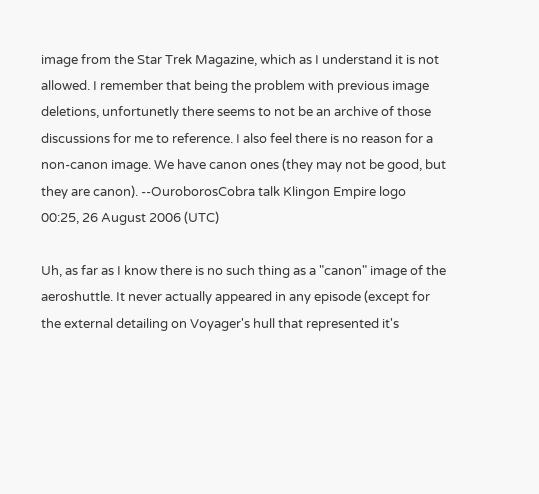image from the Star Trek Magazine, which as I understand it is not allowed. I remember that being the problem with previous image deletions, unfortunetly there seems to not be an archive of those discussions for me to reference. I also feel there is no reason for a non-canon image. We have canon ones (they may not be good, but they are canon). --OuroborosCobra talk Klingon Empire logo 00:25, 26 August 2006 (UTC)

Uh, as far as I know there is no such thing as a "canon" image of the aeroshuttle. It never actually appeared in any episode (except for the external detailing on Voyager's hull that represented it's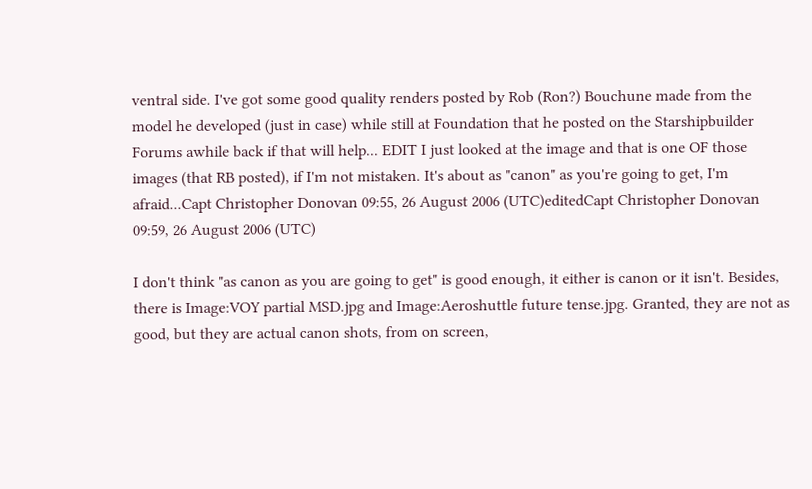ventral side. I've got some good quality renders posted by Rob (Ron?) Bouchune made from the model he developed (just in case) while still at Foundation that he posted on the Starshipbuilder Forums awhile back if that will help... EDIT I just looked at the image and that is one OF those images (that RB posted), if I'm not mistaken. It's about as "canon" as you're going to get, I'm afraid...Capt Christopher Donovan 09:55, 26 August 2006 (UTC)editedCapt Christopher Donovan 09:59, 26 August 2006 (UTC)

I don't think "as canon as you are going to get" is good enough, it either is canon or it isn't. Besides, there is Image:VOY partial MSD.jpg and Image:Aeroshuttle future tense.jpg. Granted, they are not as good, but they are actual canon shots, from on screen,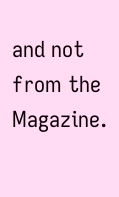and not from the Magazine.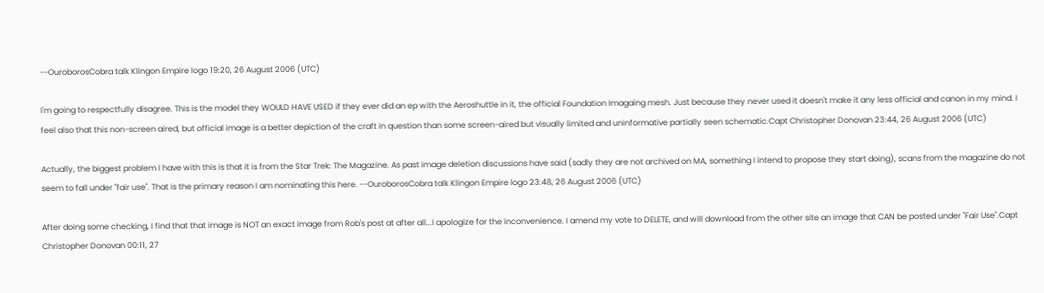--OuroborosCobra talk Klingon Empire logo 19:20, 26 August 2006 (UTC)

I'm going to respectfully disagree. This is the model they WOULD HAVE USED if they ever did an ep with the Aeroshuttle in it, the official Foundation Imagaing mesh. Just because they never used it doesn't make it any less official and canon in my mind. I feel also that this non-screen aired, but official image is a better depiction of the craft in question than some screen-aired but visually limited and uninformative partially seen schematic.Capt Christopher Donovan 23:44, 26 August 2006 (UTC)

Actually, the biggest problem I have with this is that it is from the Star Trek: The Magazine. As past image deletion discussions have said (sadly they are not archived on MA, something I intend to propose they start doing), scans from the magazine do not seem to fall under "fair use". That is the primary reason I am nominating this here. --OuroborosCobra talk Klingon Empire logo 23:48, 26 August 2006 (UTC)

After doing some checking, I find that that image is NOT an exact image from Rob's post at after all...I apologize for the inconvenience. I amend my vote to DELETE, and will download from the other site an image that CAN be posted under "Fair Use".Capt Christopher Donovan 00:11, 27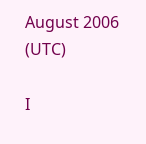August 2006 (UTC)

I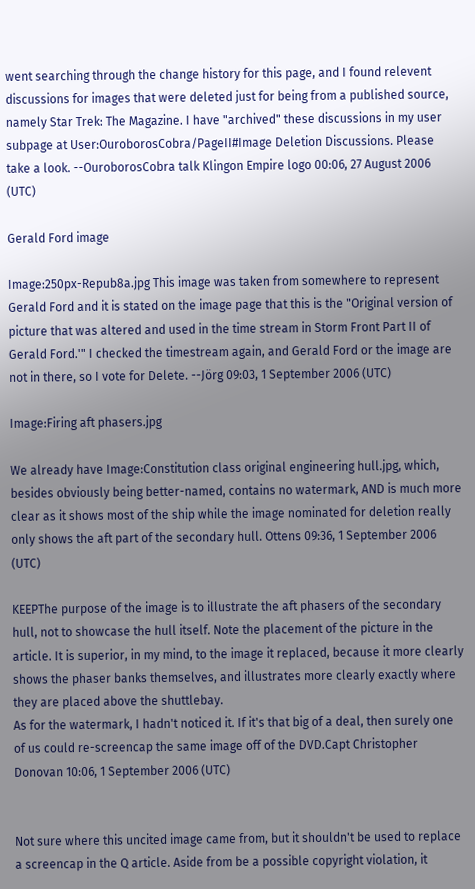went searching through the change history for this page, and I found relevent discussions for images that were deleted just for being from a published source, namely Star Trek: The Magazine. I have "archived" these discussions in my user subpage at User:OuroborosCobra/PageII#Image Deletion Discussions. Please take a look. --OuroborosCobra talk Klingon Empire logo 00:06, 27 August 2006 (UTC)

Gerald Ford image

Image:250px-Repub8a.jpg This image was taken from somewhere to represent Gerald Ford and it is stated on the image page that this is the "Original version of picture that was altered and used in the time stream in Storm Front Part II of Gerald Ford.'" I checked the timestream again, and Gerald Ford or the image are not in there, so I vote for Delete. --Jörg 09:03, 1 September 2006 (UTC)

Image:Firing aft phasers.jpg

We already have Image:Constitution class original engineering hull.jpg, which, besides obviously being better-named, contains no watermark, AND is much more clear as it shows most of the ship while the image nominated for deletion really only shows the aft part of the secondary hull. Ottens 09:36, 1 September 2006 (UTC)

KEEPThe purpose of the image is to illustrate the aft phasers of the secondary hull, not to showcase the hull itself. Note the placement of the picture in the article. It is superior, in my mind, to the image it replaced, because it more clearly shows the phaser banks themselves, and illustrates more clearly exactly where they are placed above the shuttlebay.
As for the watermark, I hadn't noticed it. If it's that big of a deal, then surely one of us could re-screencap the same image off of the DVD.Capt Christopher Donovan 10:06, 1 September 2006 (UTC)


Not sure where this uncited image came from, but it shouldn't be used to replace a screencap in the Q article. Aside from be a possible copyright violation, it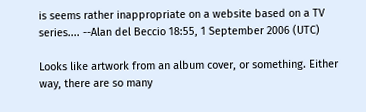is seems rather inappropriate on a website based on a TV series.... --Alan del Beccio 18:55, 1 September 2006 (UTC)

Looks like artwork from an album cover, or something. Either way, there are so many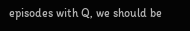episodes with Q, we should be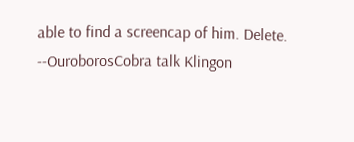able to find a screencap of him. Delete. --OuroborosCobra talk Klingon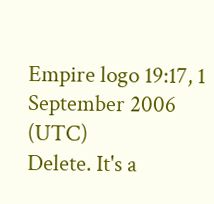Empire logo 19:17, 1 September 2006 (UTC)
Delete. It's a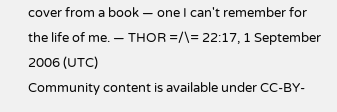cover from a book — one I can't remember for the life of me. — THOR =/\= 22:17, 1 September 2006 (UTC)
Community content is available under CC-BY-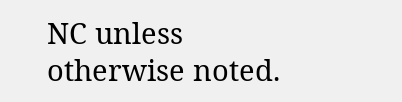NC unless otherwise noted.